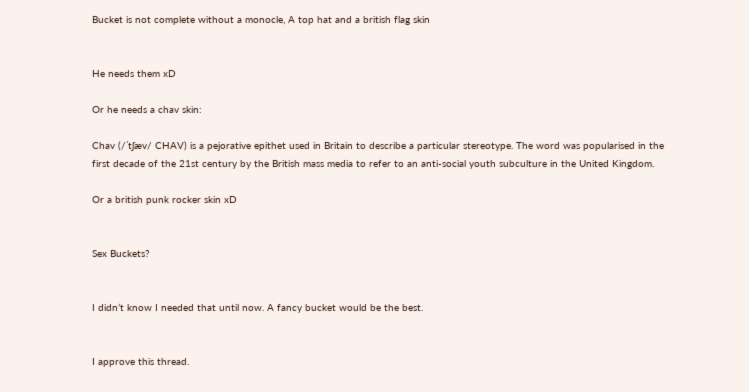Bucket is not complete without a monocle, A top hat and a british flag skin


He needs them xD

Or he needs a chav skin:

Chav (/ˈtʃæv/ CHAV) is a pejorative epithet used in Britain to describe a particular stereotype. The word was popularised in the first decade of the 21st century by the British mass media to refer to an anti-social youth subculture in the United Kingdom.

Or a british punk rocker skin xD


Sex Buckets?


I didn’t know I needed that until now. A fancy bucket would be the best.


I approve this thread.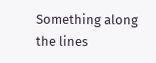Something along the lines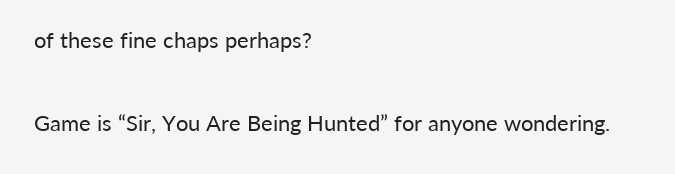of these fine chaps perhaps?

Game is “Sir, You Are Being Hunted” for anyone wondering.